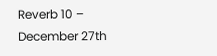Reverb 10 – December 27th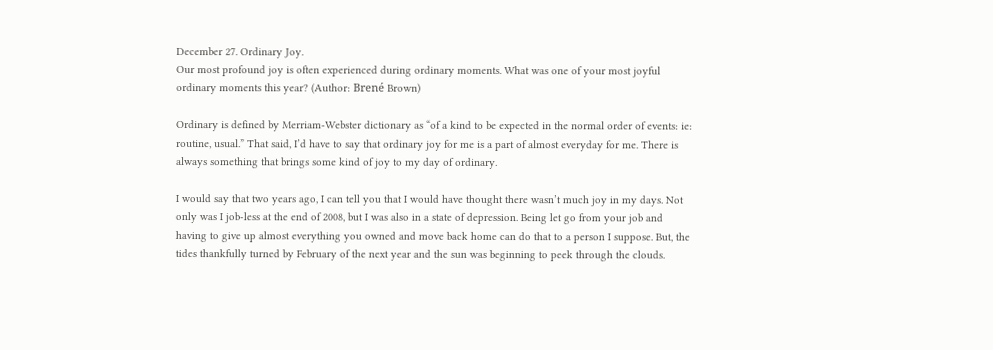December 27. Ordinary Joy.
Our most profound joy is often experienced during ordinary moments. What was one of your most joyful ordinary moments this year? (Author: Brené Brown)

Ordinary is defined by Merriam-Webster dictionary as “of a kind to be expected in the normal order of events: ie: routine, usual.” That said, I’d have to say that ordinary joy for me is a part of almost everyday for me. There is always something that brings some kind of joy to my day of ordinary.

I would say that two years ago, I can tell you that I would have thought there wasn’t much joy in my days. Not only was I job-less at the end of 2008, but I was also in a state of depression. Being let go from your job and having to give up almost everything you owned and move back home can do that to a person I suppose. But, the tides thankfully turned by February of the next year and the sun was beginning to peek through the clouds.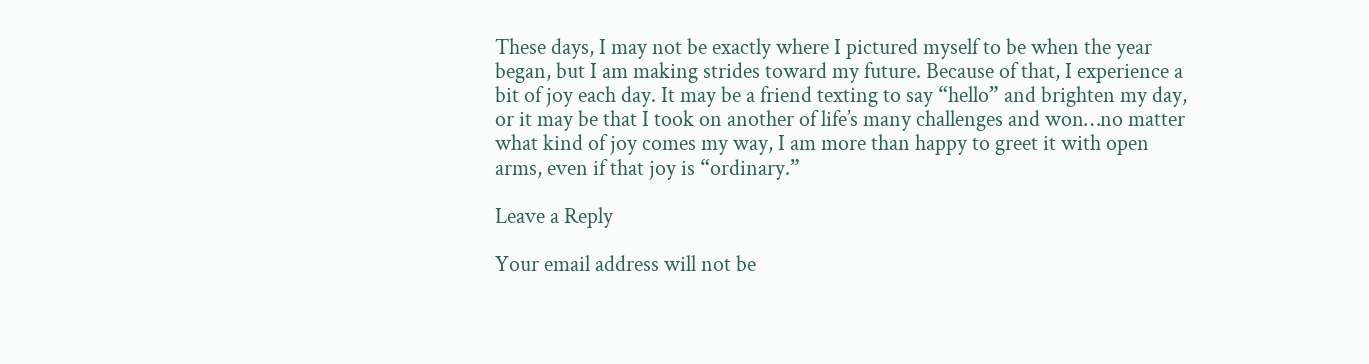These days, I may not be exactly where I pictured myself to be when the year began, but I am making strides toward my future. Because of that, I experience a bit of joy each day. It may be a friend texting to say “hello” and brighten my day, or it may be that I took on another of life’s many challenges and won…no matter what kind of joy comes my way, I am more than happy to greet it with open arms, even if that joy is “ordinary.”

Leave a Reply

Your email address will not be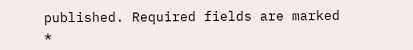published. Required fields are marked *